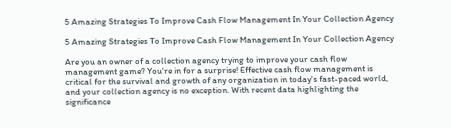5 Amazing Strategies To Improve Cash Flow Management In Your Collection Agency

5 Amazing Strategies To Improve Cash Flow Management In Your Collection Agency

Are you an owner of a collection agency trying to improve your cash flow management game? You're in for a surprise! Effective cash flow management is critical for the survival and growth of any organization in today's fast-paced world, and your collection agency is no exception. With recent data highlighting the significance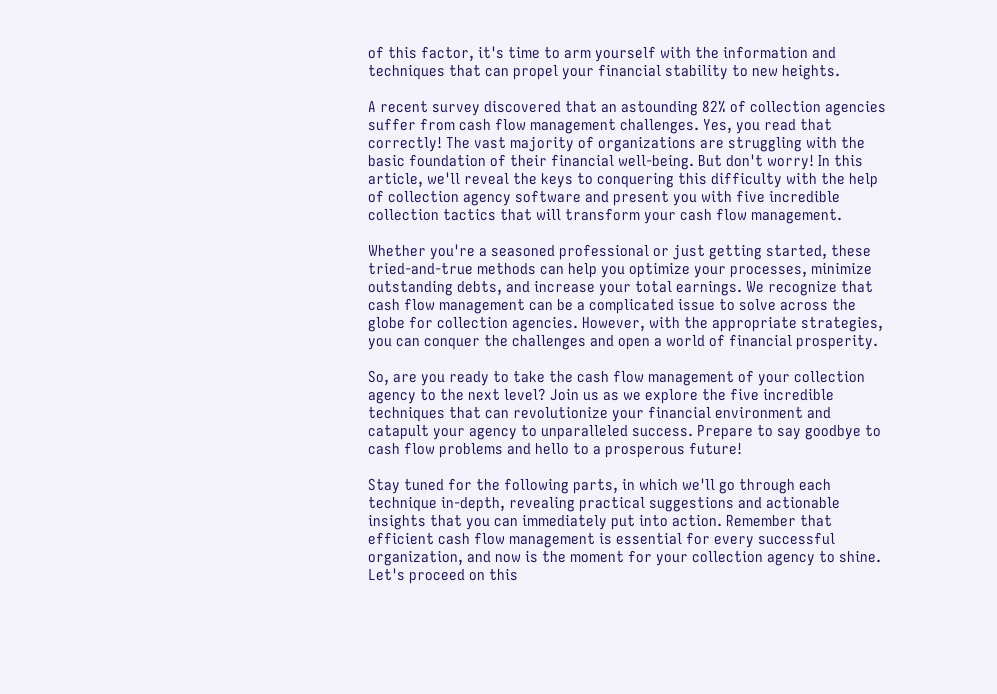of this factor, it's time to arm yourself with the information and techniques that can propel your financial stability to new heights.

A recent survey discovered that an astounding 82% of collection agencies suffer from cash flow management challenges. Yes, you read that correctly! The vast majority of organizations are struggling with the basic foundation of their financial well-being. But don't worry! In this article, we'll reveal the keys to conquering this difficulty with the help of collection agency software and present you with five incredible collection tactics that will transform your cash flow management.

Whether you're a seasoned professional or just getting started, these tried-and-true methods can help you optimize your processes, minimize outstanding debts, and increase your total earnings. We recognize that cash flow management can be a complicated issue to solve across the globe for collection agencies. However, with the appropriate strategies, you can conquer the challenges and open a world of financial prosperity.

So, are you ready to take the cash flow management of your collection agency to the next level? Join us as we explore the five incredible techniques that can revolutionize your financial environment and catapult your agency to unparalleled success. Prepare to say goodbye to cash flow problems and hello to a prosperous future!

Stay tuned for the following parts, in which we'll go through each technique in-depth, revealing practical suggestions and actionable insights that you can immediately put into action. Remember that efficient cash flow management is essential for every successful organization, and now is the moment for your collection agency to shine. Let's proceed on this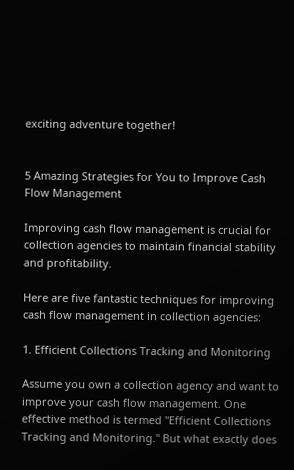exciting adventure together!


5 Amazing Strategies for You to Improve Cash Flow Management

Improving cash flow management is crucial for collection agencies to maintain financial stability and profitability.

Here are five fantastic techniques for improving cash flow management in collection agencies:

1. Efficient Collections Tracking and Monitoring

Assume you own a collection agency and want to improve your cash flow management. One effective method is termed "Efficient Collections Tracking and Monitoring." But what exactly does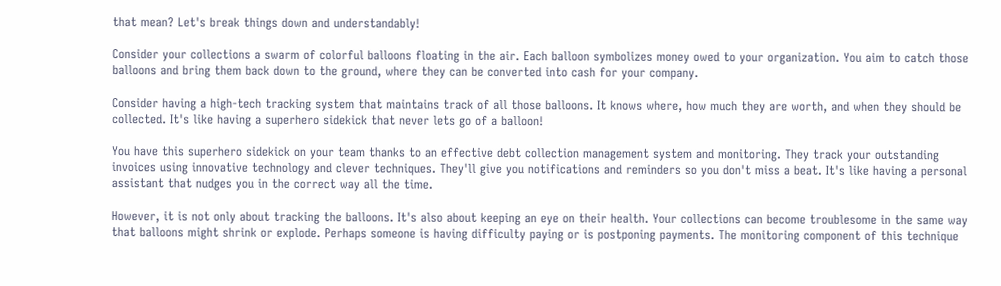that mean? Let's break things down and understandably!

Consider your collections a swarm of colorful balloons floating in the air. Each balloon symbolizes money owed to your organization. You aim to catch those balloons and bring them back down to the ground, where they can be converted into cash for your company.

Consider having a high-tech tracking system that maintains track of all those balloons. It knows where, how much they are worth, and when they should be collected. It's like having a superhero sidekick that never lets go of a balloon!

You have this superhero sidekick on your team thanks to an effective debt collection management system and monitoring. They track your outstanding invoices using innovative technology and clever techniques. They'll give you notifications and reminders so you don't miss a beat. It's like having a personal assistant that nudges you in the correct way all the time.

However, it is not only about tracking the balloons. It's also about keeping an eye on their health. Your collections can become troublesome in the same way that balloons might shrink or explode. Perhaps someone is having difficulty paying or is postponing payments. The monitoring component of this technique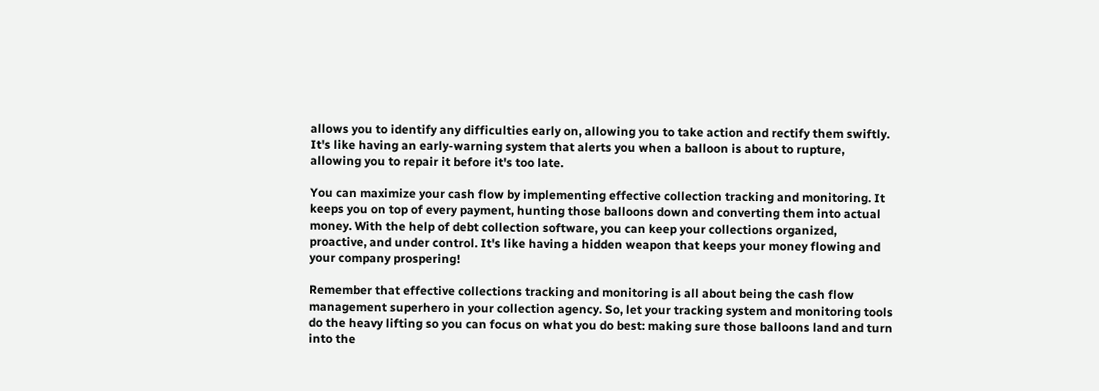allows you to identify any difficulties early on, allowing you to take action and rectify them swiftly. It's like having an early-warning system that alerts you when a balloon is about to rupture, allowing you to repair it before it's too late.

You can maximize your cash flow by implementing effective collection tracking and monitoring. It keeps you on top of every payment, hunting those balloons down and converting them into actual money. With the help of debt collection software, you can keep your collections organized, proactive, and under control. It's like having a hidden weapon that keeps your money flowing and your company prospering!

Remember that effective collections tracking and monitoring is all about being the cash flow management superhero in your collection agency. So, let your tracking system and monitoring tools do the heavy lifting so you can focus on what you do best: making sure those balloons land and turn into the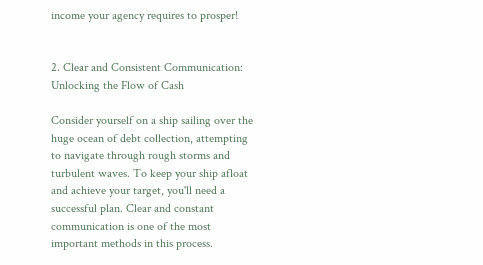income your agency requires to prosper!


2. Clear and Consistent Communication: Unlocking the Flow of Cash

Consider yourself on a ship sailing over the huge ocean of debt collection, attempting to navigate through rough storms and turbulent waves. To keep your ship afloat and achieve your target, you'll need a successful plan. Clear and constant communication is one of the most important methods in this process.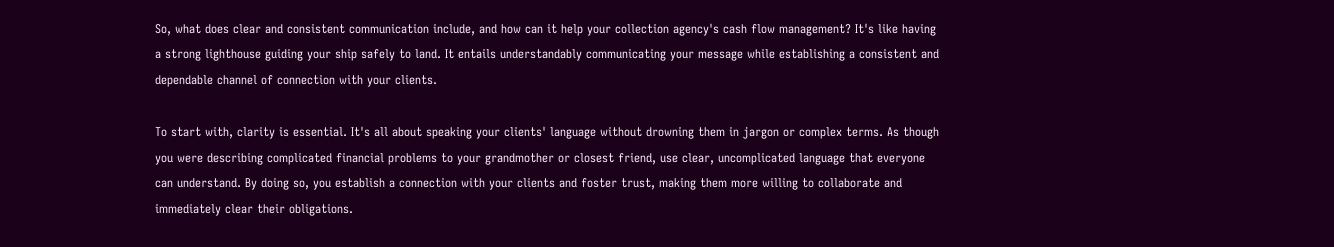So, what does clear and consistent communication include, and how can it help your collection agency's cash flow management? It's like having a strong lighthouse guiding your ship safely to land. It entails understandably communicating your message while establishing a consistent and dependable channel of connection with your clients.

To start with, clarity is essential. It's all about speaking your clients' language without drowning them in jargon or complex terms. As though you were describing complicated financial problems to your grandmother or closest friend, use clear, uncomplicated language that everyone can understand. By doing so, you establish a connection with your clients and foster trust, making them more willing to collaborate and immediately clear their obligations.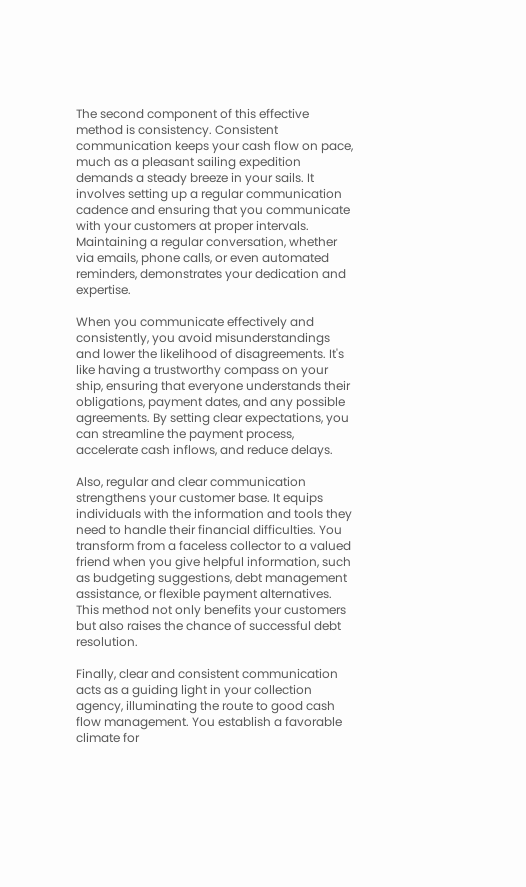The second component of this effective method is consistency. Consistent communication keeps your cash flow on pace, much as a pleasant sailing expedition demands a steady breeze in your sails. It involves setting up a regular communication cadence and ensuring that you communicate with your customers at proper intervals. Maintaining a regular conversation, whether via emails, phone calls, or even automated reminders, demonstrates your dedication and expertise.

When you communicate effectively and consistently, you avoid misunderstandings and lower the likelihood of disagreements. It's like having a trustworthy compass on your ship, ensuring that everyone understands their obligations, payment dates, and any possible agreements. By setting clear expectations, you can streamline the payment process, accelerate cash inflows, and reduce delays.

Also, regular and clear communication strengthens your customer base. It equips individuals with the information and tools they need to handle their financial difficulties. You transform from a faceless collector to a valued friend when you give helpful information, such as budgeting suggestions, debt management assistance, or flexible payment alternatives. This method not only benefits your customers but also raises the chance of successful debt resolution.

Finally, clear and consistent communication acts as a guiding light in your collection agency, illuminating the route to good cash flow management. You establish a favorable climate for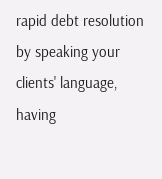rapid debt resolution by speaking your clients' language, having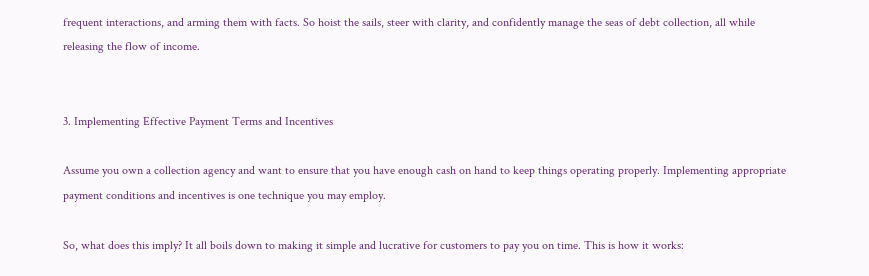frequent interactions, and arming them with facts. So hoist the sails, steer with clarity, and confidently manage the seas of debt collection, all while releasing the flow of income.


3. Implementing Effective Payment Terms and Incentives

Assume you own a collection agency and want to ensure that you have enough cash on hand to keep things operating properly. Implementing appropriate payment conditions and incentives is one technique you may employ.

So, what does this imply? It all boils down to making it simple and lucrative for customers to pay you on time. This is how it works: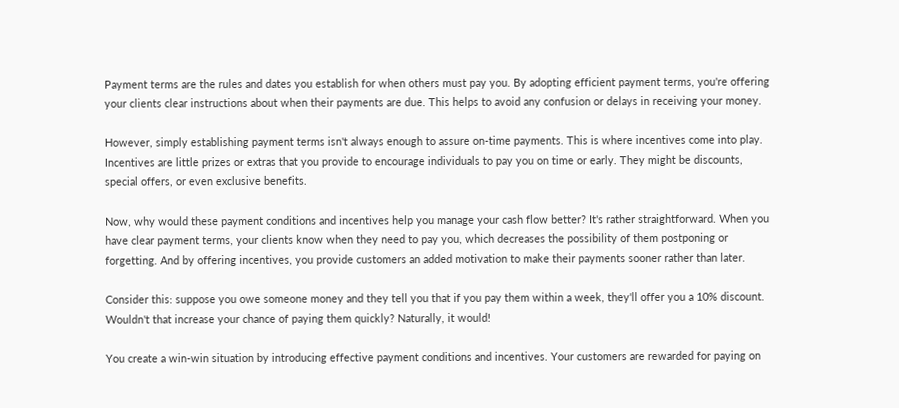Payment terms are the rules and dates you establish for when others must pay you. By adopting efficient payment terms, you're offering your clients clear instructions about when their payments are due. This helps to avoid any confusion or delays in receiving your money.

However, simply establishing payment terms isn't always enough to assure on-time payments. This is where incentives come into play. Incentives are little prizes or extras that you provide to encourage individuals to pay you on time or early. They might be discounts, special offers, or even exclusive benefits.

Now, why would these payment conditions and incentives help you manage your cash flow better? It's rather straightforward. When you have clear payment terms, your clients know when they need to pay you, which decreases the possibility of them postponing or forgetting. And by offering incentives, you provide customers an added motivation to make their payments sooner rather than later.

Consider this: suppose you owe someone money and they tell you that if you pay them within a week, they'll offer you a 10% discount. Wouldn't that increase your chance of paying them quickly? Naturally, it would!

You create a win-win situation by introducing effective payment conditions and incentives. Your customers are rewarded for paying on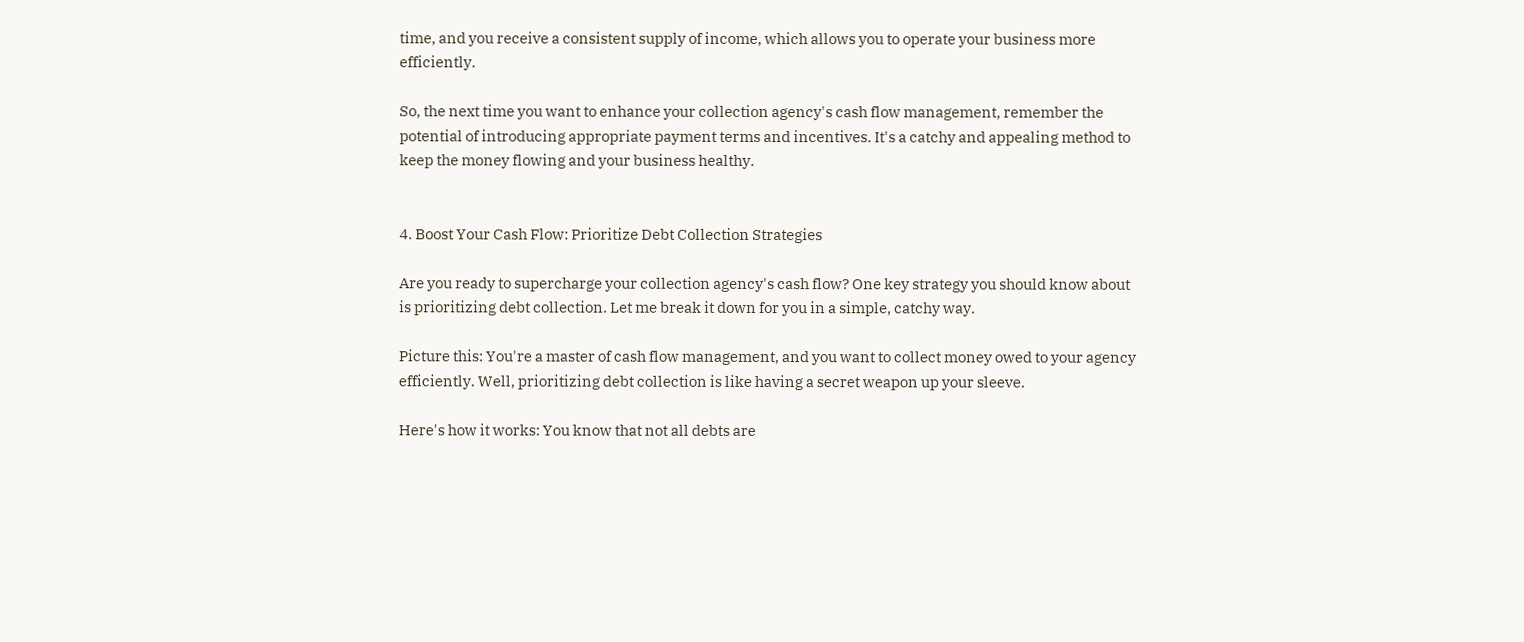time, and you receive a consistent supply of income, which allows you to operate your business more efficiently.

So, the next time you want to enhance your collection agency's cash flow management, remember the potential of introducing appropriate payment terms and incentives. It's a catchy and appealing method to keep the money flowing and your business healthy.


4. Boost Your Cash Flow: Prioritize Debt Collection Strategies

Are you ready to supercharge your collection agency's cash flow? One key strategy you should know about is prioritizing debt collection. Let me break it down for you in a simple, catchy way.

Picture this: You're a master of cash flow management, and you want to collect money owed to your agency efficiently. Well, prioritizing debt collection is like having a secret weapon up your sleeve.

Here's how it works: You know that not all debts are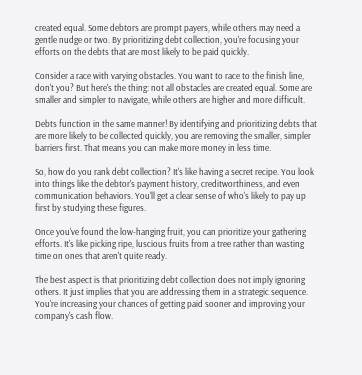created equal. Some debtors are prompt payers, while others may need a gentle nudge or two. By prioritizing debt collection, you're focusing your efforts on the debts that are most likely to be paid quickly.

Consider a race with varying obstacles. You want to race to the finish line, don't you? But here's the thing: not all obstacles are created equal. Some are smaller and simpler to navigate, while others are higher and more difficult.

Debts function in the same manner! By identifying and prioritizing debts that are more likely to be collected quickly, you are removing the smaller, simpler barriers first. That means you can make more money in less time.

So, how do you rank debt collection? It's like having a secret recipe. You look into things like the debtor's payment history, creditworthiness, and even communication behaviors. You'll get a clear sense of who's likely to pay up first by studying these figures.

Once you've found the low-hanging fruit, you can prioritize your gathering efforts. It's like picking ripe, luscious fruits from a tree rather than wasting time on ones that aren't quite ready.

The best aspect is that prioritizing debt collection does not imply ignoring others. It just implies that you are addressing them in a strategic sequence. You're increasing your chances of getting paid sooner and improving your company's cash flow.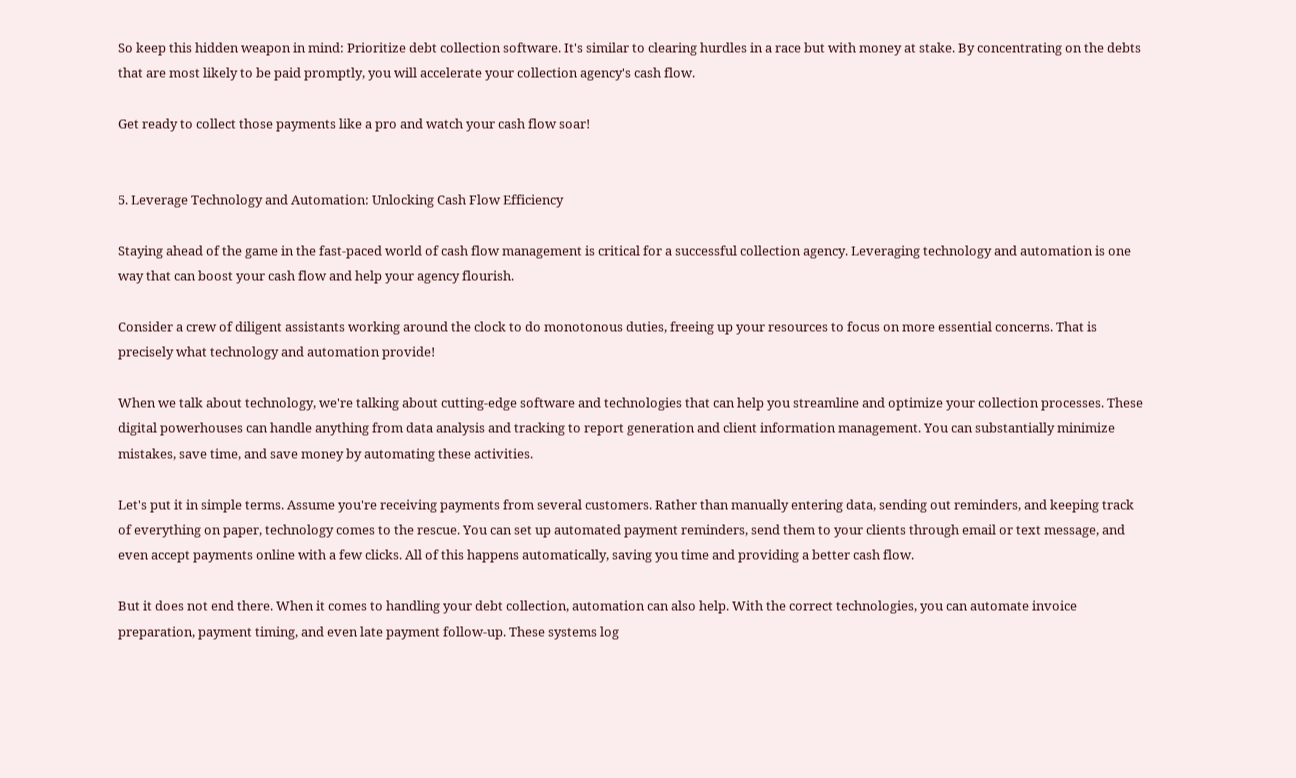So keep this hidden weapon in mind: Prioritize debt collection software. It's similar to clearing hurdles in a race but with money at stake. By concentrating on the debts that are most likely to be paid promptly, you will accelerate your collection agency's cash flow.

Get ready to collect those payments like a pro and watch your cash flow soar!


5. Leverage Technology and Automation: Unlocking Cash Flow Efficiency

Staying ahead of the game in the fast-paced world of cash flow management is critical for a successful collection agency. Leveraging technology and automation is one way that can boost your cash flow and help your agency flourish.

Consider a crew of diligent assistants working around the clock to do monotonous duties, freeing up your resources to focus on more essential concerns. That is precisely what technology and automation provide!

When we talk about technology, we're talking about cutting-edge software and technologies that can help you streamline and optimize your collection processes. These digital powerhouses can handle anything from data analysis and tracking to report generation and client information management. You can substantially minimize mistakes, save time, and save money by automating these activities.

Let's put it in simple terms. Assume you're receiving payments from several customers. Rather than manually entering data, sending out reminders, and keeping track of everything on paper, technology comes to the rescue. You can set up automated payment reminders, send them to your clients through email or text message, and even accept payments online with a few clicks. All of this happens automatically, saving you time and providing a better cash flow.

But it does not end there. When it comes to handling your debt collection, automation can also help. With the correct technologies, you can automate invoice preparation, payment timing, and even late payment follow-up. These systems log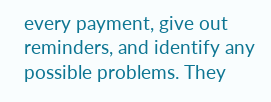every payment, give out reminders, and identify any possible problems. They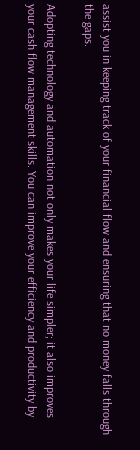assist you in keeping track of your financial flow and ensuring that no money falls through the gaps.

Adopting technology and automation not only makes your life simpler; it also improves your cash flow management skills. You can improve your efficiency and productivity by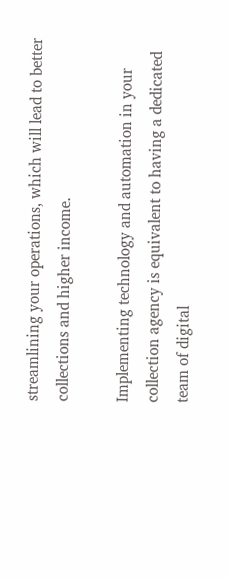streamlining your operations, which will lead to better collections and higher income.

Implementing technology and automation in your collection agency is equivalent to having a dedicated team of digital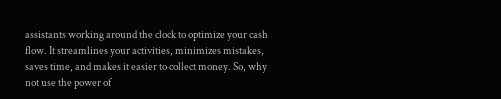assistants working around the clock to optimize your cash flow. It streamlines your activities, minimizes mistakes, saves time, and makes it easier to collect money. So, why not use the power of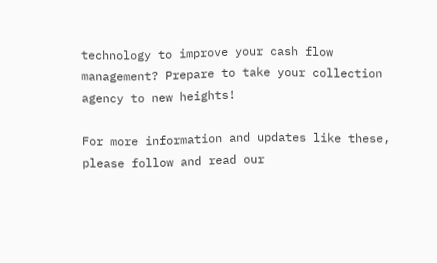technology to improve your cash flow management? Prepare to take your collection agency to new heights!

For more information and updates like these, please follow and read our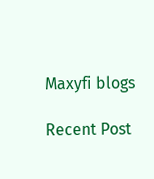Maxyfi blogs

Recent Post